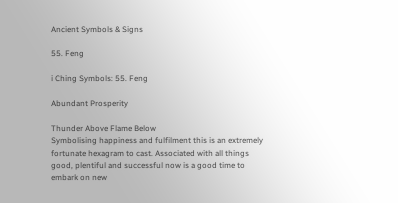Ancient Symbols & Signs

55. Feng

i Ching Symbols: 55. Feng

Abundant Prosperity

Thunder Above Flame Below
Symbolising happiness and fulfilment this is an extremely fortunate hexagram to cast. Associated with all things good, plentiful and successful now is a good time to embark on new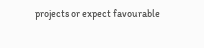projects or expect favourable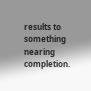results to something nearing completion.